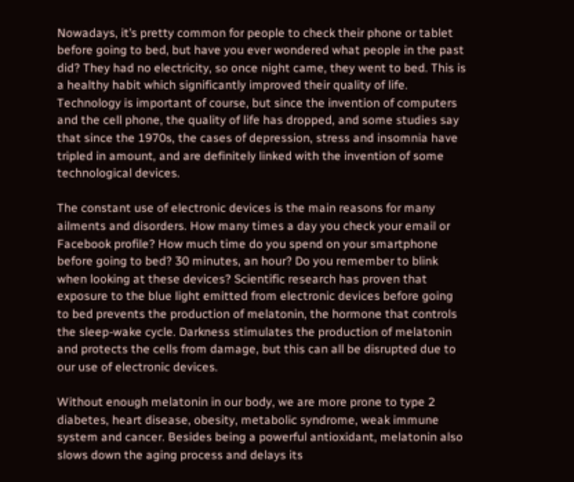Nowadays, it’s pretty common for people to check their phone or tablet before going to bed, but have you ever wondered what people in the past did? They had no electricity, so once night came, they went to bed. This is a healthy habit which significantly improved their quality of life. Technology is important of course, but since the invention of computers and the cell phone, the quality of life has dropped, and some studies say that since the 1970s, the cases of depression, stress and insomnia have tripled in amount, and are definitely linked with the invention of some technological devices.

The constant use of electronic devices is the main reasons for many ailments and disorders. How many times a day you check your email or Facebook profile? How much time do you spend on your smartphone before going to bed? 30 minutes, an hour? Do you remember to blink when looking at these devices? Scientific research has proven that exposure to the blue light emitted from electronic devices before going to bed prevents the production of melatonin, the hormone that controls the sleep-wake cycle. Darkness stimulates the production of melatonin and protects the cells from damage, but this can all be disrupted due to our use of electronic devices.

Without enough melatonin in our body, we are more prone to type 2 diabetes, heart disease, obesity, metabolic syndrome, weak immune system and cancer. Besides being a powerful antioxidant, melatonin also slows down the aging process and delays its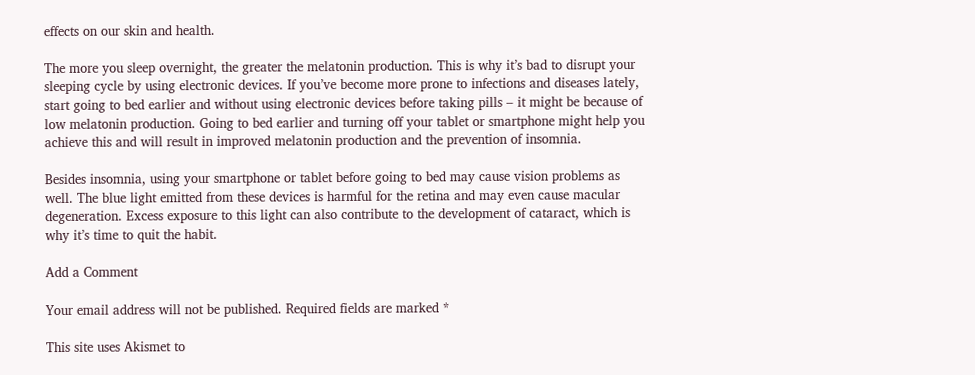effects on our skin and health.

The more you sleep overnight, the greater the melatonin production. This is why it’s bad to disrupt your sleeping cycle by using electronic devices. If you’ve become more prone to infections and diseases lately, start going to bed earlier and without using electronic devices before taking pills – it might be because of low melatonin production. Going to bed earlier and turning off your tablet or smartphone might help you achieve this and will result in improved melatonin production and the prevention of insomnia.

Besides insomnia, using your smartphone or tablet before going to bed may cause vision problems as well. The blue light emitted from these devices is harmful for the retina and may even cause macular degeneration. Excess exposure to this light can also contribute to the development of cataract, which is why it’s time to quit the habit.

Add a Comment

Your email address will not be published. Required fields are marked *

This site uses Akismet to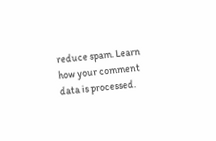reduce spam. Learn how your comment data is processed.